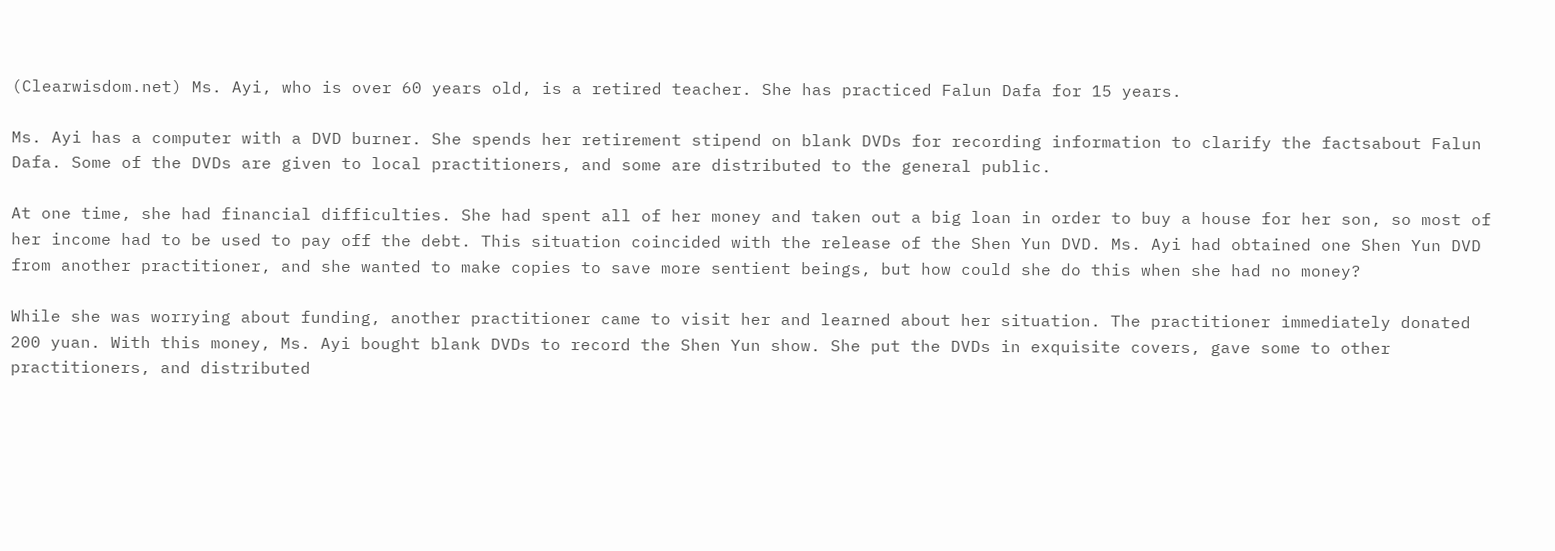(Clearwisdom.net) Ms. Ayi, who is over 60 years old, is a retired teacher. She has practiced Falun Dafa for 15 years.

Ms. Ayi has a computer with a DVD burner. She spends her retirement stipend on blank DVDs for recording information to clarify the factsabout Falun Dafa. Some of the DVDs are given to local practitioners, and some are distributed to the general public.

At one time, she had financial difficulties. She had spent all of her money and taken out a big loan in order to buy a house for her son, so most of her income had to be used to pay off the debt. This situation coincided with the release of the Shen Yun DVD. Ms. Ayi had obtained one Shen Yun DVD from another practitioner, and she wanted to make copies to save more sentient beings, but how could she do this when she had no money?

While she was worrying about funding, another practitioner came to visit her and learned about her situation. The practitioner immediately donated 200 yuan. With this money, Ms. Ayi bought blank DVDs to record the Shen Yun show. She put the DVDs in exquisite covers, gave some to other practitioners, and distributed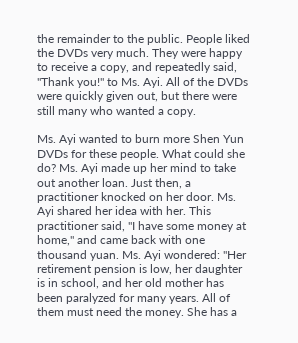the remainder to the public. People liked the DVDs very much. They were happy to receive a copy, and repeatedly said, "Thank you!" to Ms. Ayi. All of the DVDs were quickly given out, but there were still many who wanted a copy.

Ms. Ayi wanted to burn more Shen Yun DVDs for these people. What could she do? Ms. Ayi made up her mind to take out another loan. Just then, a practitioner knocked on her door. Ms. Ayi shared her idea with her. This practitioner said, "I have some money at home," and came back with one thousand yuan. Ms. Ayi wondered: "Her retirement pension is low, her daughter is in school, and her old mother has been paralyzed for many years. All of them must need the money. She has a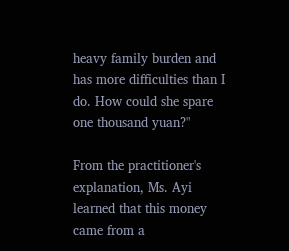heavy family burden and has more difficulties than I do. How could she spare one thousand yuan?"

From the practitioner's explanation, Ms. Ayi learned that this money came from a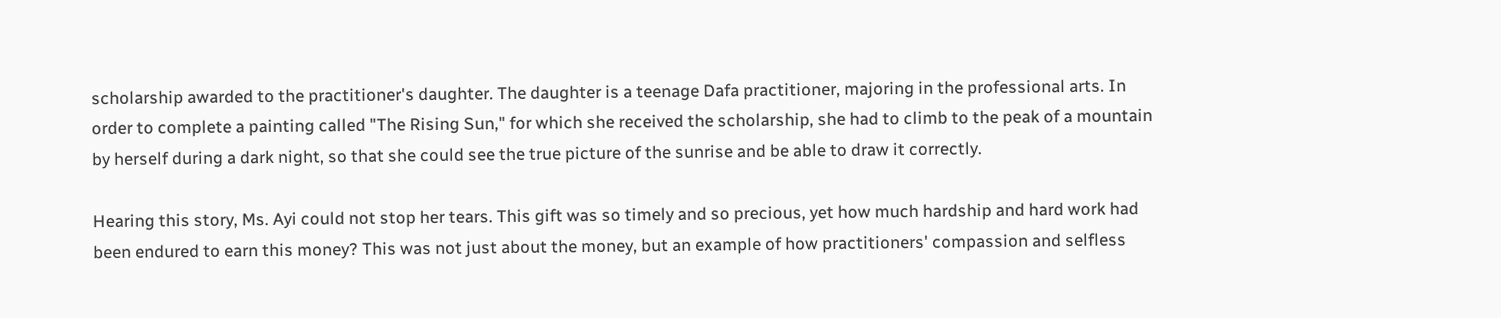scholarship awarded to the practitioner's daughter. The daughter is a teenage Dafa practitioner, majoring in the professional arts. In order to complete a painting called "The Rising Sun," for which she received the scholarship, she had to climb to the peak of a mountain by herself during a dark night, so that she could see the true picture of the sunrise and be able to draw it correctly.

Hearing this story, Ms. Ayi could not stop her tears. This gift was so timely and so precious, yet how much hardship and hard work had been endured to earn this money? This was not just about the money, but an example of how practitioners' compassion and selfless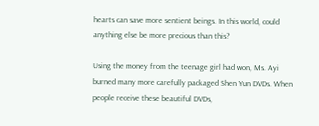hearts can save more sentient beings. In this world, could anything else be more precious than this?

Using the money from the teenage girl had won, Ms. Ayi burned many more carefully packaged Shen Yun DVDs. When people receive these beautiful DVDs,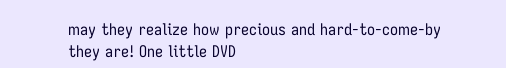may they realize how precious and hard-to-come-by they are! One little DVD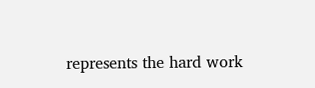represents the hard work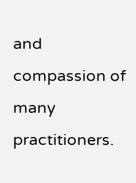and compassion of many practitioners.